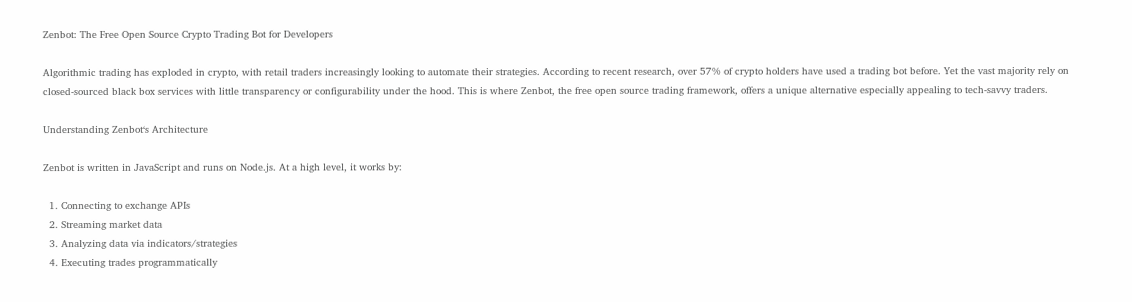Zenbot: The Free Open Source Crypto Trading Bot for Developers

Algorithmic trading has exploded in crypto, with retail traders increasingly looking to automate their strategies. According to recent research, over 57% of crypto holders have used a trading bot before. Yet the vast majority rely on closed-sourced black box services with little transparency or configurability under the hood. This is where Zenbot, the free open source trading framework, offers a unique alternative especially appealing to tech-savvy traders.

Understanding Zenbot‘s Architecture

Zenbot is written in JavaScript and runs on Node.js. At a high level, it works by:

  1. Connecting to exchange APIs
  2. Streaming market data
  3. Analyzing data via indicators/strategies
  4. Executing trades programmatically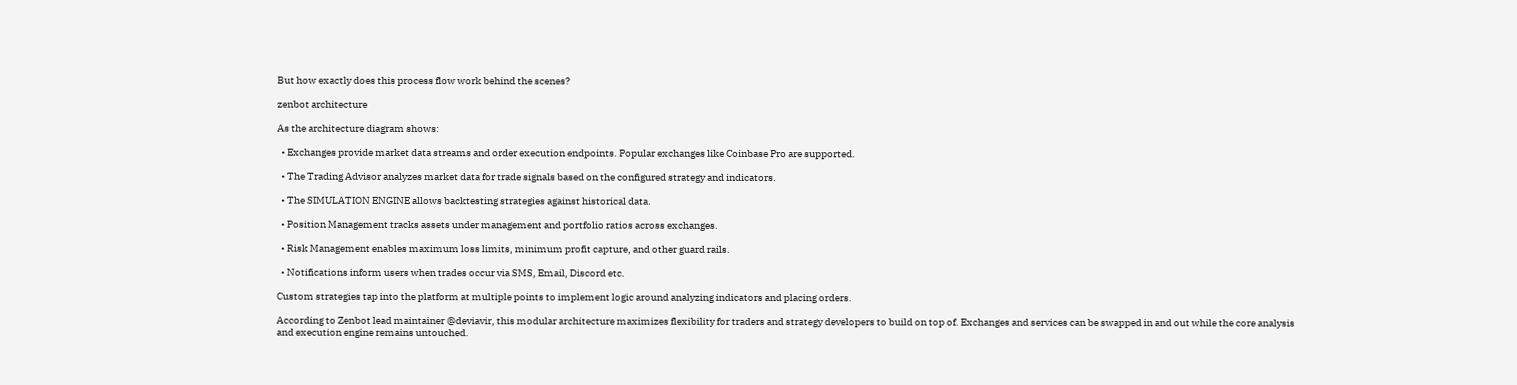But how exactly does this process flow work behind the scenes?

zenbot architecture

As the architecture diagram shows:

  • Exchanges provide market data streams and order execution endpoints. Popular exchanges like Coinbase Pro are supported.

  • The Trading Advisor analyzes market data for trade signals based on the configured strategy and indicators.

  • The SIMULATION ENGINE allows backtesting strategies against historical data.

  • Position Management tracks assets under management and portfolio ratios across exchanges.

  • Risk Management enables maximum loss limits, minimum profit capture, and other guard rails.

  • Notifications inform users when trades occur via SMS, Email, Discord etc.

Custom strategies tap into the platform at multiple points to implement logic around analyzing indicators and placing orders.

According to Zenbot lead maintainer @deviavir, this modular architecture maximizes flexibility for traders and strategy developers to build on top of. Exchanges and services can be swapped in and out while the core analysis and execution engine remains untouched.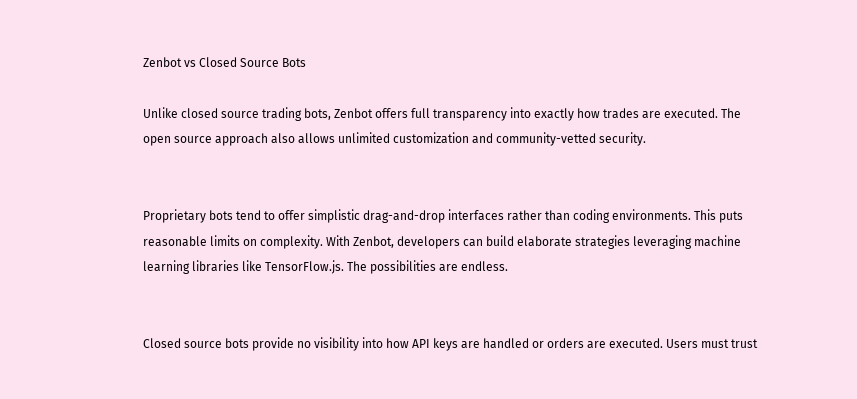Zenbot vs Closed Source Bots

Unlike closed source trading bots, Zenbot offers full transparency into exactly how trades are executed. The open source approach also allows unlimited customization and community-vetted security.


Proprietary bots tend to offer simplistic drag-and-drop interfaces rather than coding environments. This puts reasonable limits on complexity. With Zenbot, developers can build elaborate strategies leveraging machine learning libraries like TensorFlow.js. The possibilities are endless.


Closed source bots provide no visibility into how API keys are handled or orders are executed. Users must trust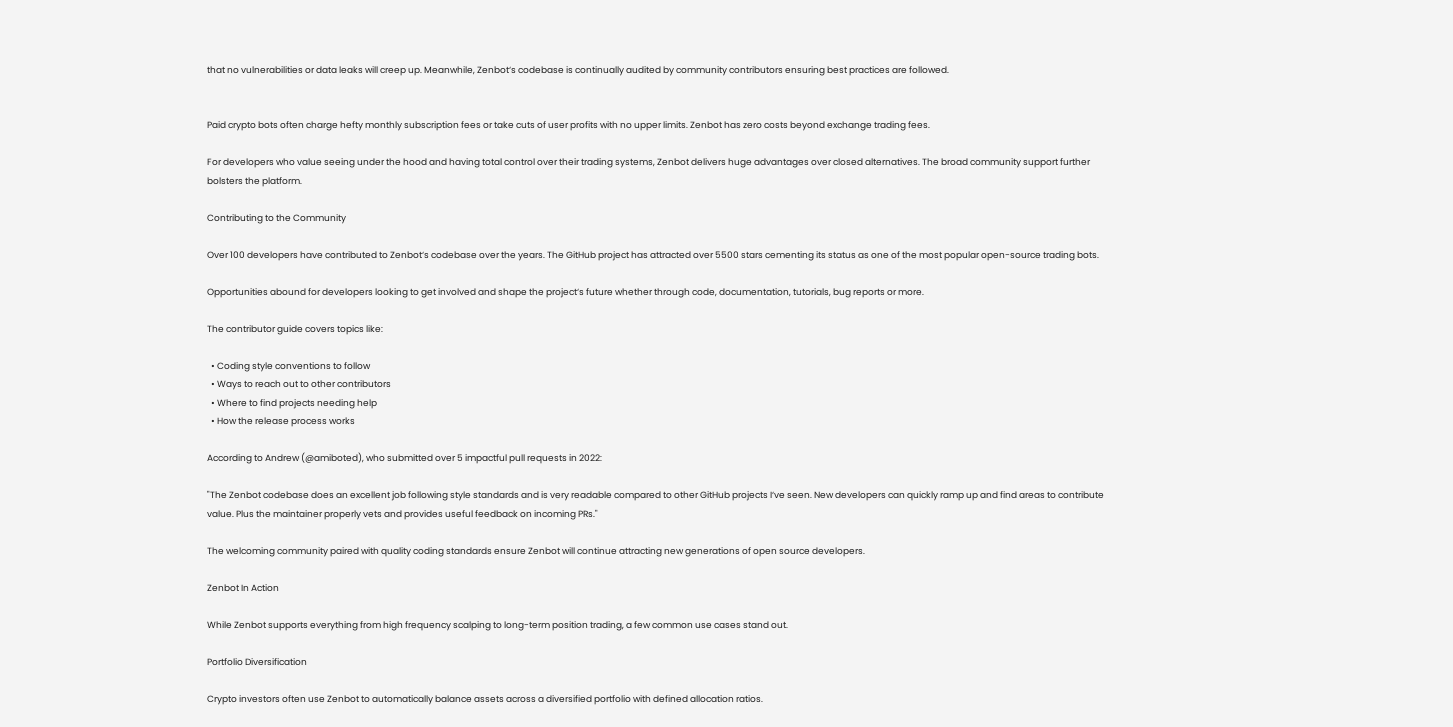that no vulnerabilities or data leaks will creep up. Meanwhile, Zenbot‘s codebase is continually audited by community contributors ensuring best practices are followed.


Paid crypto bots often charge hefty monthly subscription fees or take cuts of user profits with no upper limits. Zenbot has zero costs beyond exchange trading fees.

For developers who value seeing under the hood and having total control over their trading systems, Zenbot delivers huge advantages over closed alternatives. The broad community support further bolsters the platform.

Contributing to the Community

Over 100 developers have contributed to Zenbot‘s codebase over the years. The GitHub project has attracted over 5500 stars cementing its status as one of the most popular open-source trading bots.

Opportunities abound for developers looking to get involved and shape the project‘s future whether through code, documentation, tutorials, bug reports or more.

The contributor guide covers topics like:

  • Coding style conventions to follow
  • Ways to reach out to other contributors
  • Where to find projects needing help
  • How the release process works

According to Andrew (@amiboted), who submitted over 5 impactful pull requests in 2022:

"The Zenbot codebase does an excellent job following style standards and is very readable compared to other GitHub projects I‘ve seen. New developers can quickly ramp up and find areas to contribute value. Plus the maintainer properly vets and provides useful feedback on incoming PRs."

The welcoming community paired with quality coding standards ensure Zenbot will continue attracting new generations of open source developers.

Zenbot In Action

While Zenbot supports everything from high frequency scalping to long-term position trading, a few common use cases stand out.

Portfolio Diversification

Crypto investors often use Zenbot to automatically balance assets across a diversified portfolio with defined allocation ratios.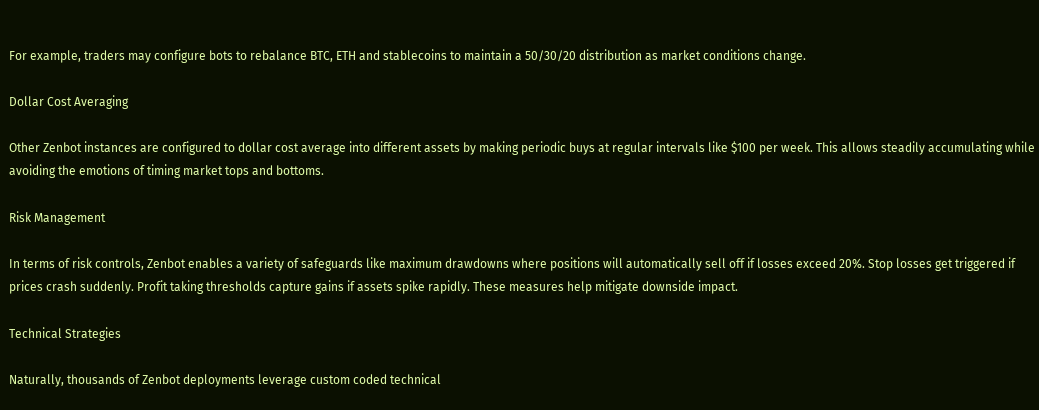For example, traders may configure bots to rebalance BTC, ETH and stablecoins to maintain a 50/30/20 distribution as market conditions change.

Dollar Cost Averaging

Other Zenbot instances are configured to dollar cost average into different assets by making periodic buys at regular intervals like $100 per week. This allows steadily accumulating while avoiding the emotions of timing market tops and bottoms.

Risk Management

In terms of risk controls, Zenbot enables a variety of safeguards like maximum drawdowns where positions will automatically sell off if losses exceed 20%. Stop losses get triggered if prices crash suddenly. Profit taking thresholds capture gains if assets spike rapidly. These measures help mitigate downside impact.

Technical Strategies

Naturally, thousands of Zenbot deployments leverage custom coded technical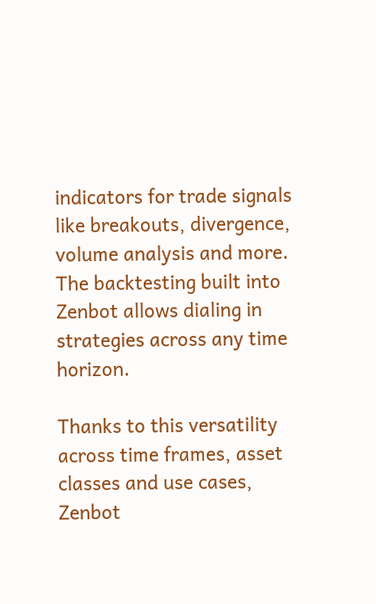indicators for trade signals like breakouts, divergence, volume analysis and more. The backtesting built into Zenbot allows dialing in strategies across any time horizon.

Thanks to this versatility across time frames, asset classes and use cases, Zenbot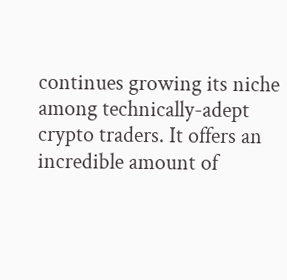continues growing its niche among technically-adept crypto traders. It offers an incredible amount of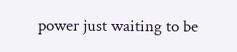power just waiting to be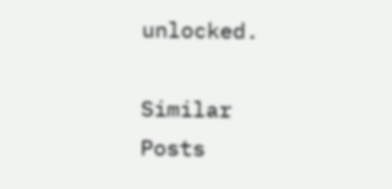unlocked.

Similar Posts